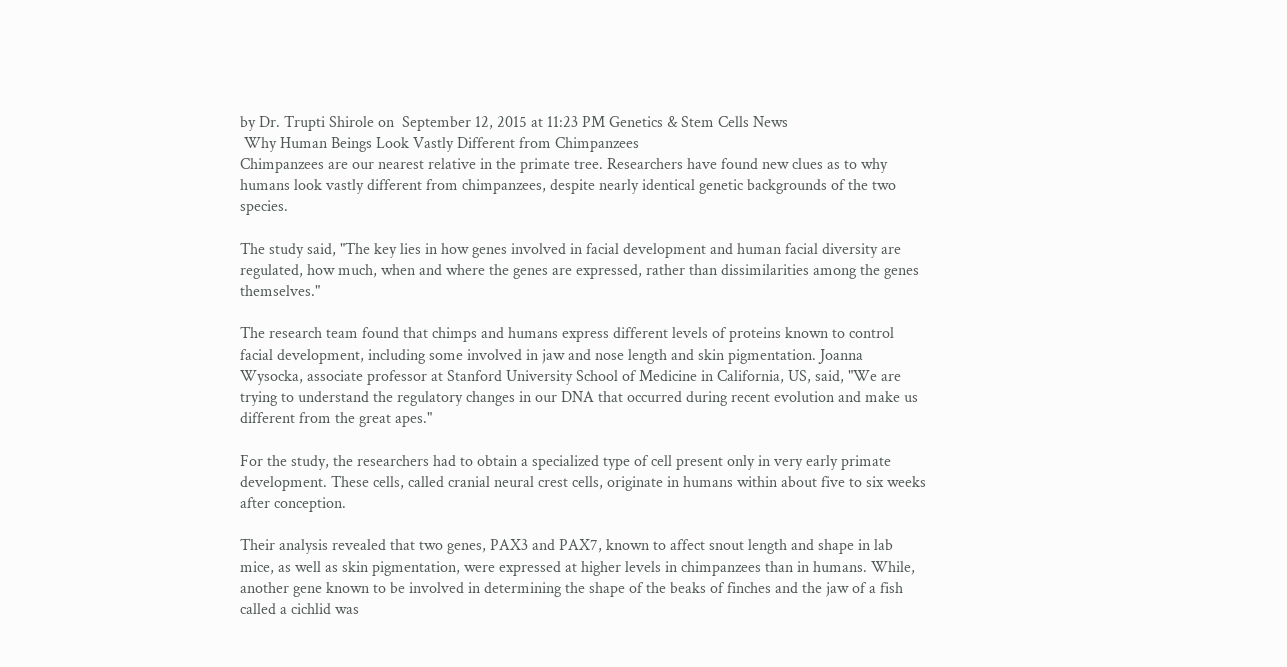by Dr. Trupti Shirole on  September 12, 2015 at 11:23 PM Genetics & Stem Cells News
 Why Human Beings Look Vastly Different from Chimpanzees
Chimpanzees are our nearest relative in the primate tree. Researchers have found new clues as to why humans look vastly different from chimpanzees, despite nearly identical genetic backgrounds of the two species.

The study said, "The key lies in how genes involved in facial development and human facial diversity are regulated, how much, when and where the genes are expressed, rather than dissimilarities among the genes themselves."

The research team found that chimps and humans express different levels of proteins known to control facial development, including some involved in jaw and nose length and skin pigmentation. Joanna Wysocka, associate professor at Stanford University School of Medicine in California, US, said, "We are trying to understand the regulatory changes in our DNA that occurred during recent evolution and make us different from the great apes."

For the study, the researchers had to obtain a specialized type of cell present only in very early primate development. These cells, called cranial neural crest cells, originate in humans within about five to six weeks after conception.

Their analysis revealed that two genes, PAX3 and PAX7, known to affect snout length and shape in lab mice, as well as skin pigmentation, were expressed at higher levels in chimpanzees than in humans. While, another gene known to be involved in determining the shape of the beaks of finches and the jaw of a fish called a cichlid was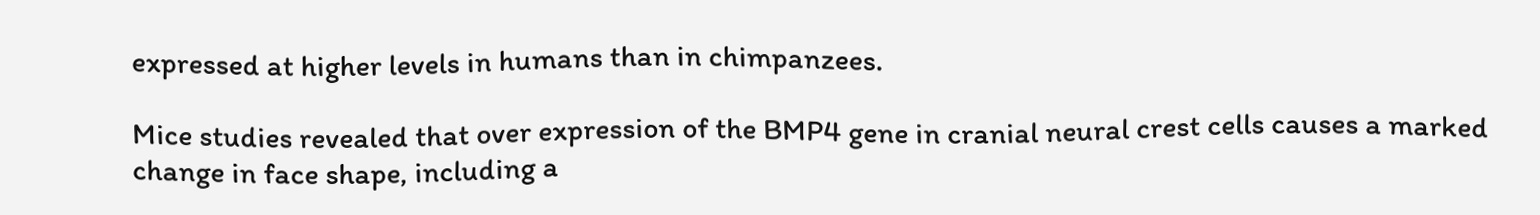expressed at higher levels in humans than in chimpanzees.

Mice studies revealed that over expression of the BMP4 gene in cranial neural crest cells causes a marked change in face shape, including a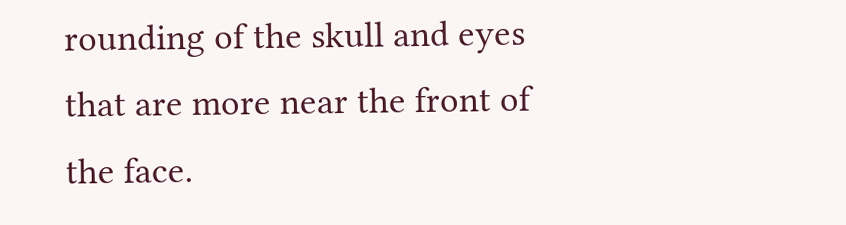rounding of the skull and eyes that are more near the front of the face.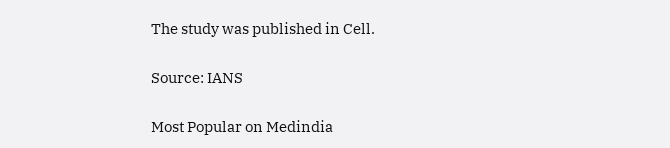The study was published in Cell.

Source: IANS

Most Popular on Medindia